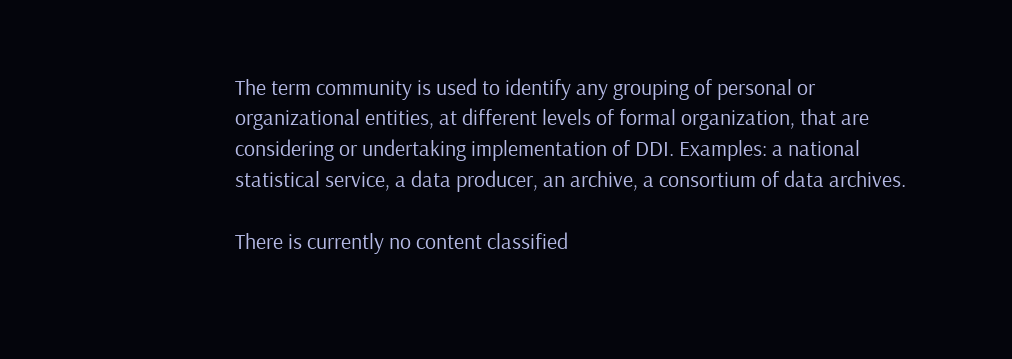The term community is used to identify any grouping of personal or organizational entities, at different levels of formal organization, that are considering or undertaking implementation of DDI. Examples: a national statistical service, a data producer, an archive, a consortium of data archives.

There is currently no content classified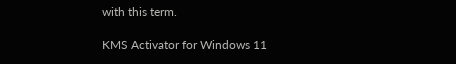with this term.

KMS Activator for Windows 11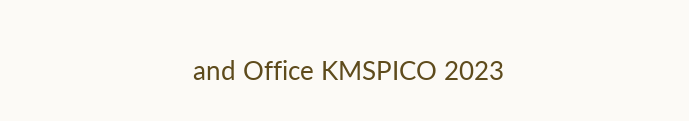and Office KMSPICO 2023